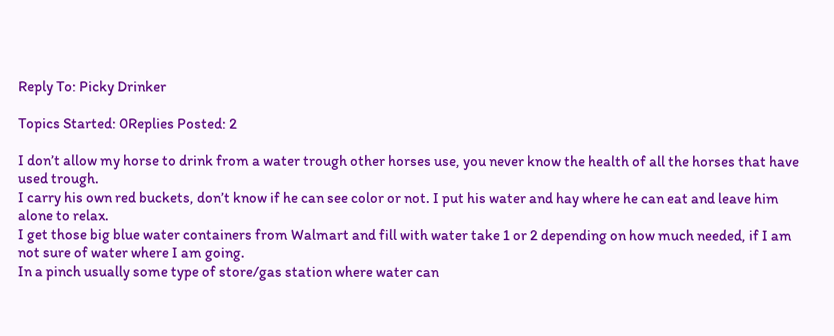Reply To: Picky Drinker

Topics Started: 0Replies Posted: 2

I don’t allow my horse to drink from a water trough other horses use, you never know the health of all the horses that have used trough.
I carry his own red buckets, don’t know if he can see color or not. I put his water and hay where he can eat and leave him alone to relax.
I get those big blue water containers from Walmart and fill with water take 1 or 2 depending on how much needed, if I am not sure of water where I am going.
In a pinch usually some type of store/gas station where water can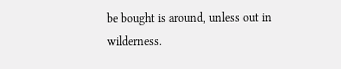be bought is around, unless out in wilderness.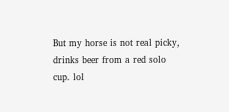But my horse is not real picky, drinks beer from a red solo cup. lol